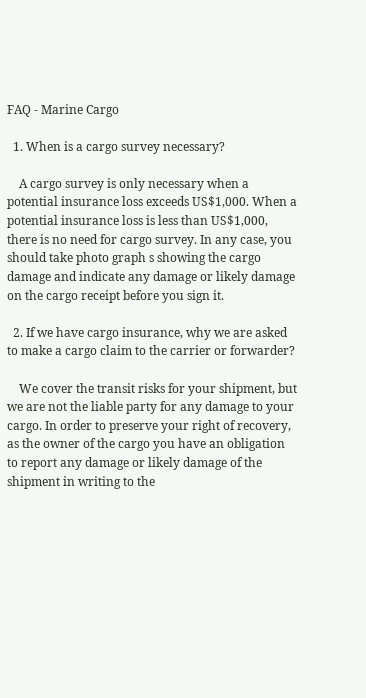FAQ - Marine Cargo

  1. When is a cargo survey necessary?

    A cargo survey is only necessary when a potential insurance loss exceeds US$1,000. When a potential insurance loss is less than US$1,000, there is no need for cargo survey. In any case, you should take photo graph s showing the cargo damage and indicate any damage or likely damage on the cargo receipt before you sign it.

  2. If we have cargo insurance, why we are asked to make a cargo claim to the carrier or forwarder?

    We cover the transit risks for your shipment, but we are not the liable party for any damage to your cargo. In order to preserve your right of recovery, as the owner of the cargo you have an obligation to report any damage or likely damage of the shipment in writing to the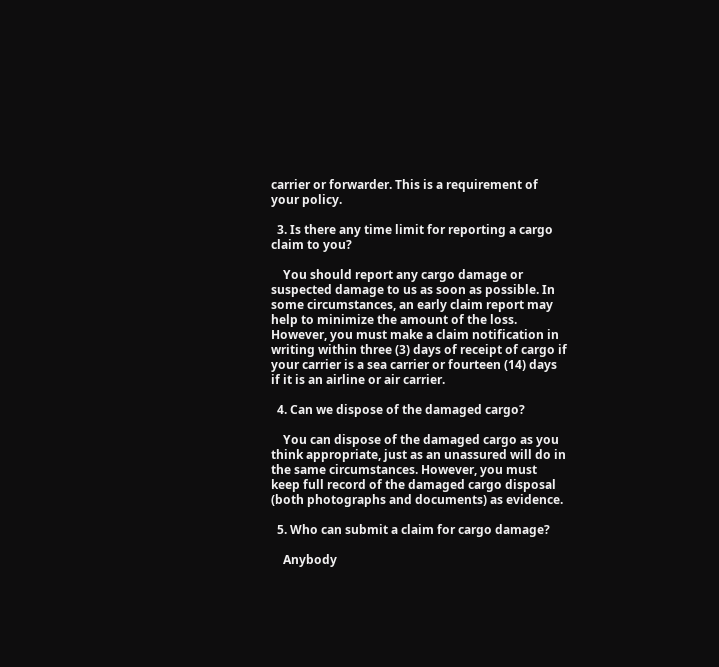carrier or forwarder. This is a requirement of your policy.

  3. Is there any time limit for reporting a cargo claim to you?

    You should report any cargo damage or suspected damage to us as soon as possible. In some circumstances, an early claim report may help to minimize the amount of the loss. However, you must make a claim notification in writing within three (3) days of receipt of cargo if your carrier is a sea carrier or fourteen (14) days if it is an airline or air carrier.

  4. Can we dispose of the damaged cargo?

    You can dispose of the damaged cargo as you think appropriate, just as an unassured will do in the same circumstances. However, you must keep full record of the damaged cargo disposal (both photographs and documents) as evidence.

  5. Who can submit a claim for cargo damage?

    Anybody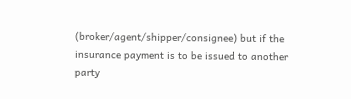(broker/agent/shipper/consignee) but if the insurance payment is to be issued to another party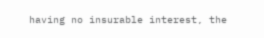having no insurable interest, the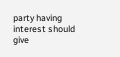party having interest should give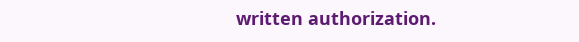written authorization.